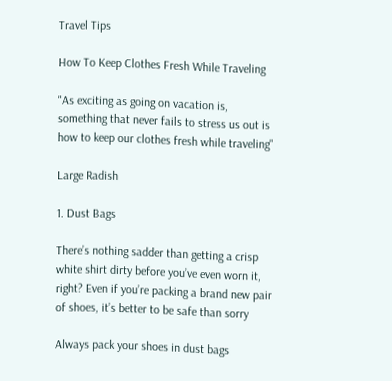Travel Tips

How To Keep Clothes Fresh While Traveling

"As exciting as going on vacation is, something that never fails to stress us out is how to keep our clothes fresh while traveling"

Large Radish

1. Dust Bags

There’s nothing sadder than getting a crisp white shirt dirty before you’ve even worn it, right? Even if you’re packing a brand new pair of shoes, it’s better to be safe than sorry

Always pack your shoes in dust bags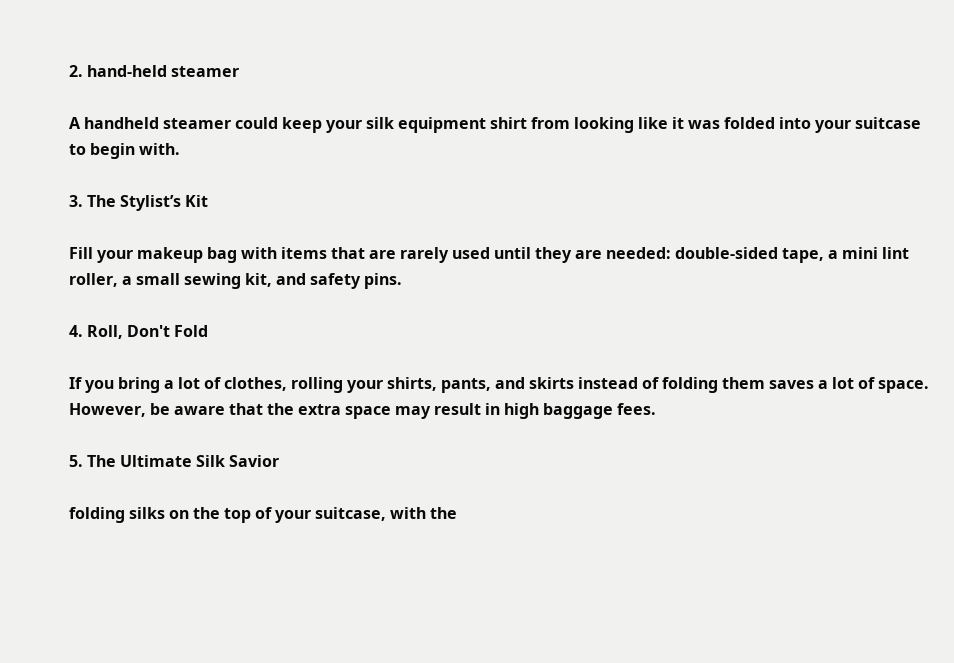2. hand-held steamer

A handheld steamer could keep your silk equipment shirt from looking like it was folded into your suitcase to begin with.

3. The Stylist’s Kit

Fill your makeup bag with items that are rarely used until they are needed: double-sided tape, a mini lint roller, a small sewing kit, and safety pins.

4. Roll, Don't Fold

If you bring a lot of clothes, rolling your shirts, pants, and skirts instead of folding them saves a lot of space. However, be aware that the extra space may result in high baggage fees.

5. The Ultimate Silk Savior

folding silks on the top of your suitcase, with the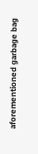aforementioned garbage bag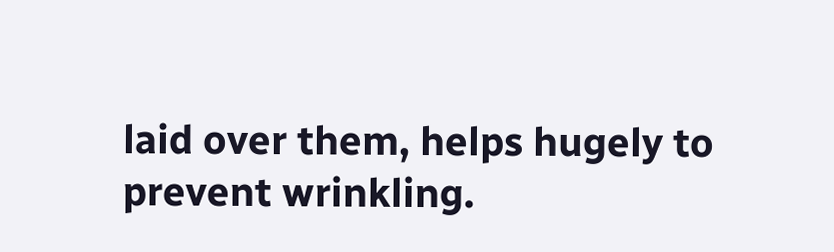laid over them, helps hugely to prevent wrinkling.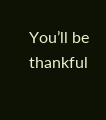You’ll be thankful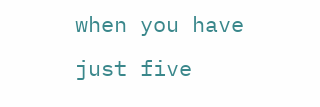when you have just five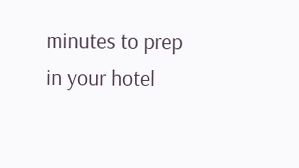minutes to prep in your hotel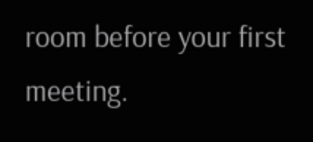room before your first meeting.